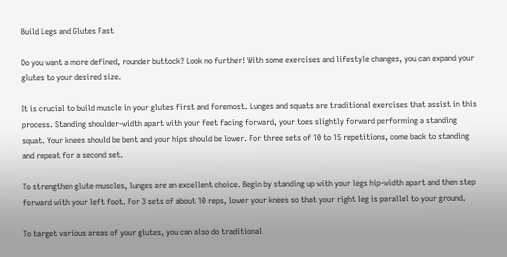Build Legs and Glutes Fast

Do you want a more defined, rounder buttock? Look no further! With some exercises and lifestyle changes, you can expand your glutes to your desired size.

It is crucial to build muscle in your glutes first and foremost. Lunges and squats are traditional exercises that assist in this process. Standing shoulder-width apart with your feet facing forward, your toes slightly forward performing a standing squat. Your knees should be bent and your hips should be lower. For three sets of 10 to 15 repetitions, come back to standing and repeat for a second set.

To strengthen glute muscles, lunges are an excellent choice. Begin by standing up with your legs hip-width apart and then step forward with your left foot. For 3 sets of about 10 reps, lower your knees so that your right leg is parallel to your ground.

To target various areas of your glutes, you can also do traditional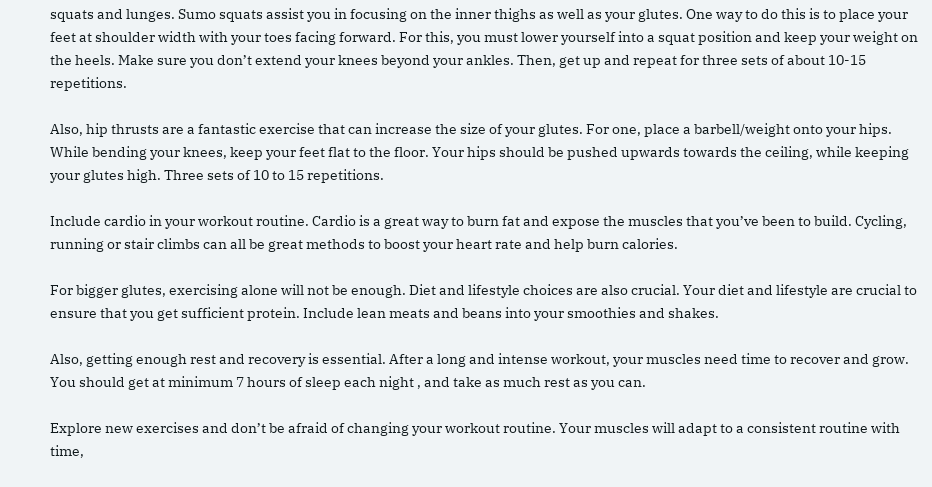squats and lunges. Sumo squats assist you in focusing on the inner thighs as well as your glutes. One way to do this is to place your feet at shoulder width with your toes facing forward. For this, you must lower yourself into a squat position and keep your weight on the heels. Make sure you don’t extend your knees beyond your ankles. Then, get up and repeat for three sets of about 10-15 repetitions.

Also, hip thrusts are a fantastic exercise that can increase the size of your glutes. For one, place a barbell/weight onto your hips. While bending your knees, keep your feet flat to the floor. Your hips should be pushed upwards towards the ceiling, while keeping your glutes high. Three sets of 10 to 15 repetitions.

Include cardio in your workout routine. Cardio is a great way to burn fat and expose the muscles that you’ve been to build. Cycling, running or stair climbs can all be great methods to boost your heart rate and help burn calories.

For bigger glutes, exercising alone will not be enough. Diet and lifestyle choices are also crucial. Your diet and lifestyle are crucial to ensure that you get sufficient protein. Include lean meats and beans into your smoothies and shakes.

Also, getting enough rest and recovery is essential. After a long and intense workout, your muscles need time to recover and grow. You should get at minimum 7 hours of sleep each night , and take as much rest as you can.

Explore new exercises and don’t be afraid of changing your workout routine. Your muscles will adapt to a consistent routine with time,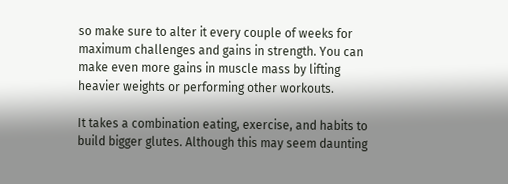so make sure to alter it every couple of weeks for maximum challenges and gains in strength. You can make even more gains in muscle mass by lifting heavier weights or performing other workouts.

It takes a combination eating, exercise, and habits to build bigger glutes. Although this may seem daunting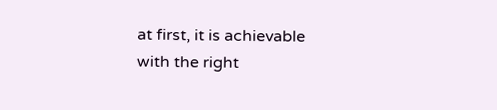at first, it is achievable with the right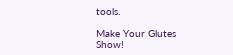tools.

Make Your Glutes Show!